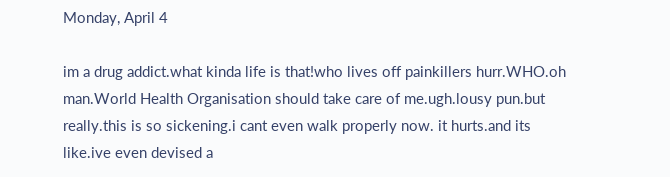Monday, April 4

im a drug addict.what kinda life is that!who lives off painkillers hurr.WHO.oh man.World Health Organisation should take care of me.ugh.lousy pun.but really.this is so sickening.i cant even walk properly now. it hurts.and its like.ive even devised a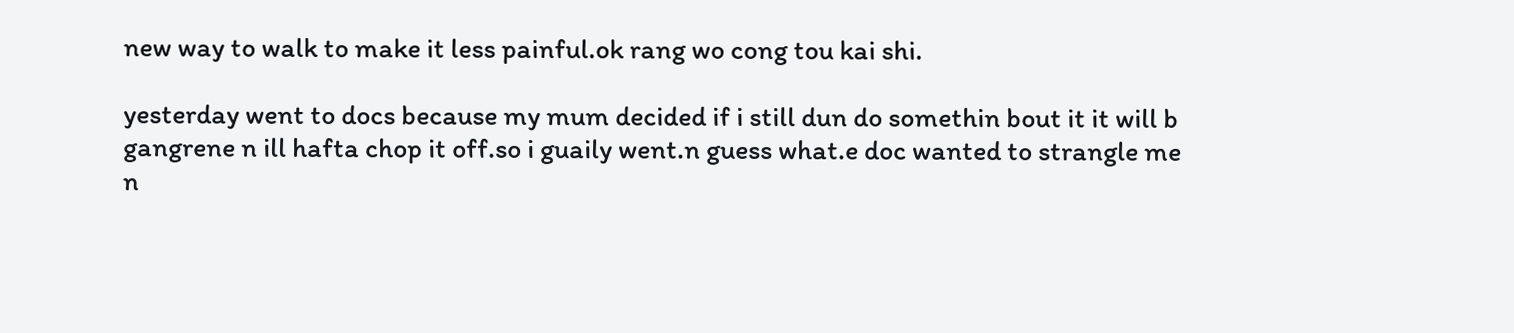new way to walk to make it less painful.ok rang wo cong tou kai shi.

yesterday went to docs because my mum decided if i still dun do somethin bout it it will b gangrene n ill hafta chop it off.so i guaily went.n guess what.e doc wanted to strangle me n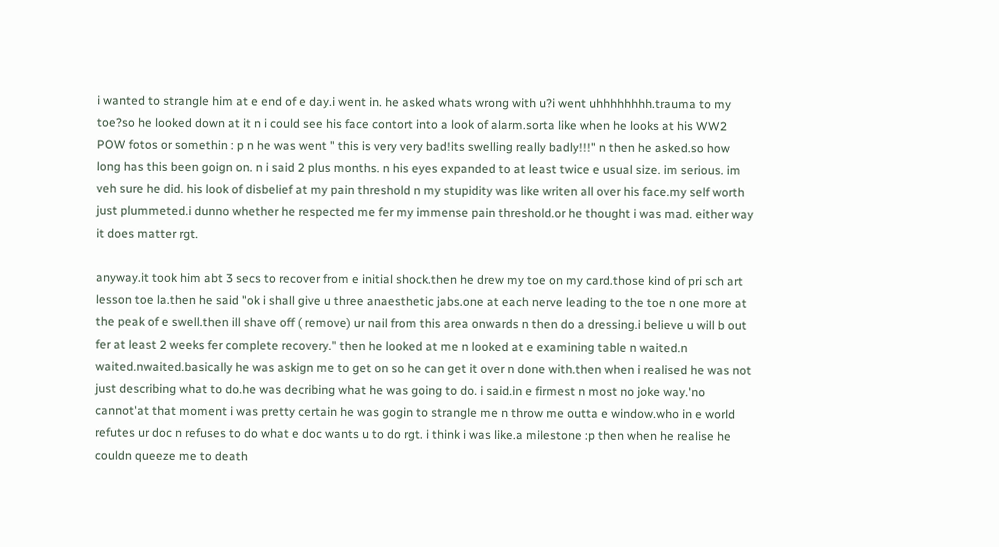i wanted to strangle him at e end of e day.i went in. he asked whats wrong with u?i went uhhhhhhhh.trauma to my toe?so he looked down at it n i could see his face contort into a look of alarm.sorta like when he looks at his WW2 POW fotos or somethin : p n he was went " this is very very bad!its swelling really badly!!!" n then he asked.so how long has this been goign on. n i said 2 plus months. n his eyes expanded to at least twice e usual size. im serious. im veh sure he did. his look of disbelief at my pain threshold n my stupidity was like writen all over his face.my self worth just plummeted.i dunno whether he respected me fer my immense pain threshold.or he thought i was mad. either way it does matter rgt.

anyway.it took him abt 3 secs to recover from e initial shock.then he drew my toe on my card.those kind of pri sch art lesson toe la.then he said "ok i shall give u three anaesthetic jabs.one at each nerve leading to the toe n one more at the peak of e swell.then ill shave off ( remove) ur nail from this area onwards n then do a dressing.i believe u will b out fer at least 2 weeks fer complete recovery." then he looked at me n looked at e examining table n waited.n waited.nwaited.basically he was askign me to get on so he can get it over n done with.then when i realised he was not just describing what to do.he was decribing what he was going to do. i said.in e firmest n most no joke way.'no cannot'at that moment i was pretty certain he was gogin to strangle me n throw me outta e window.who in e world refutes ur doc n refuses to do what e doc wants u to do rgt. i think i was like.a milestone :p then when he realise he couldn queeze me to death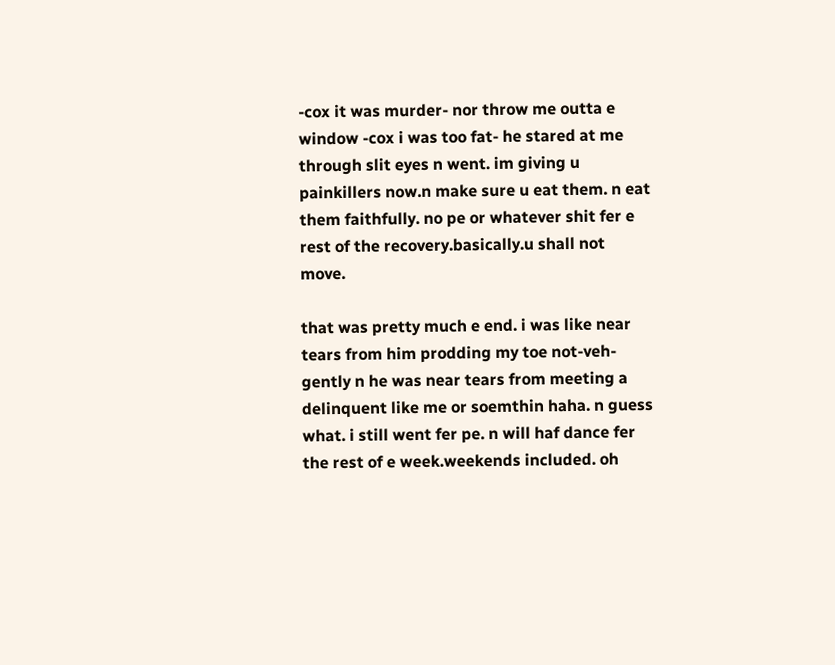-cox it was murder- nor throw me outta e window -cox i was too fat- he stared at me through slit eyes n went. im giving u painkillers now.n make sure u eat them. n eat them faithfully. no pe or whatever shit fer e rest of the recovery.basically.u shall not move.

that was pretty much e end. i was like near tears from him prodding my toe not-veh-gently n he was near tears from meeting a delinquent like me or soemthin haha. n guess what. i still went fer pe. n will haf dance fer the rest of e week.weekends included. oh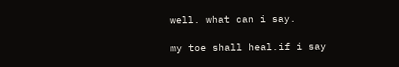well. what can i say.

my toe shall heal.if i say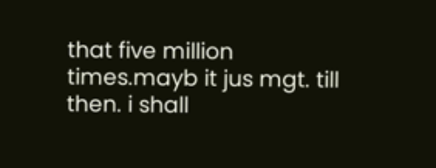that five million times.mayb it jus mgt. till then. i shall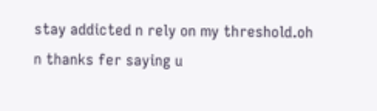stay addicted n rely on my threshold.oh n thanks fer saying u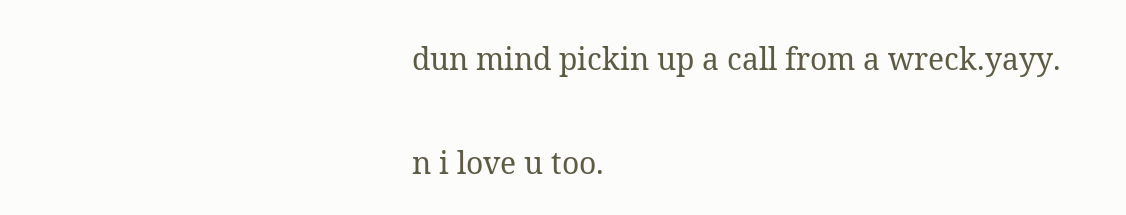dun mind pickin up a call from a wreck.yayy.

n i love u too.